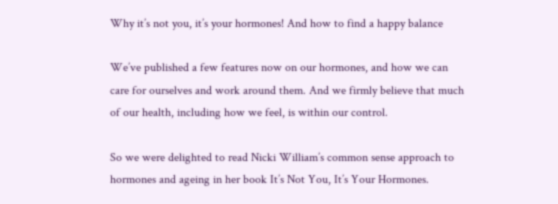Why it’s not you, it’s your hormones! And how to find a happy balance

We’ve published a few features now on our hormones, and how we can care for ourselves and work around them. And we firmly believe that much of our health, including how we feel, is within our control.

So we were delighted to read Nicki William’s common sense approach to hormones and ageing in her book It’s Not You, It’s Your Hormones.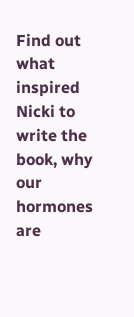Find out what inspired Nicki to write the book, why our hormones are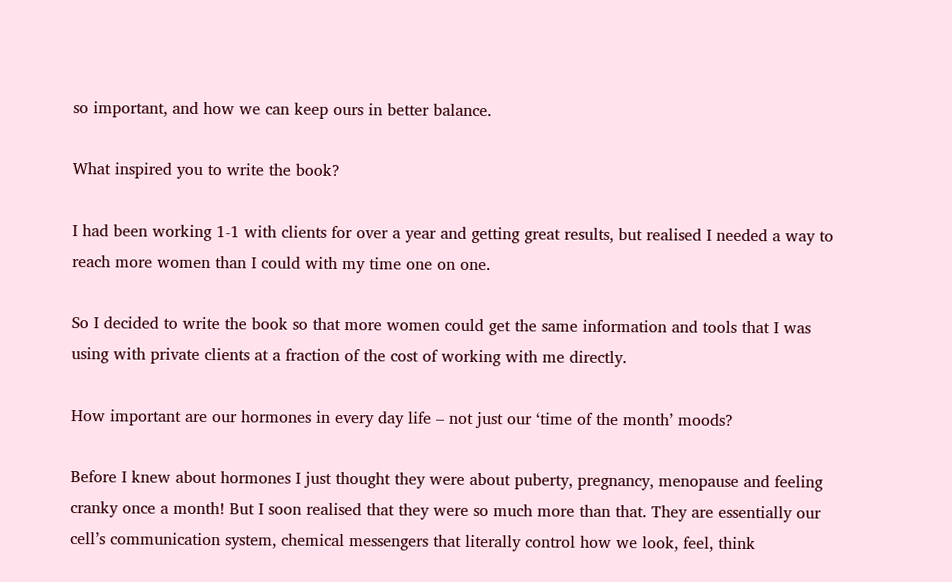so important, and how we can keep ours in better balance.

What inspired you to write the book?

I had been working 1-1 with clients for over a year and getting great results, but realised I needed a way to reach more women than I could with my time one on one.

So I decided to write the book so that more women could get the same information and tools that I was using with private clients at a fraction of the cost of working with me directly.

How important are our hormones in every day life – not just our ‘time of the month’ moods?

Before I knew about hormones I just thought they were about puberty, pregnancy, menopause and feeling cranky once a month! But I soon realised that they were so much more than that. They are essentially our cell’s communication system, chemical messengers that literally control how we look, feel, think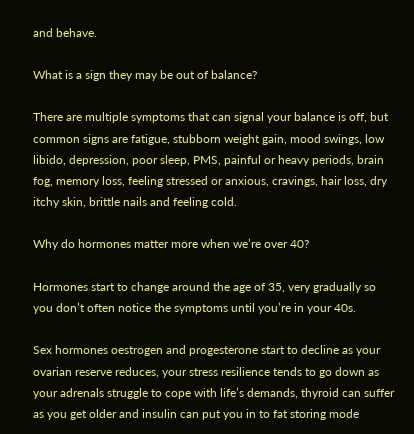and behave.

What is a sign they may be out of balance?

There are multiple symptoms that can signal your balance is off, but common signs are fatigue, stubborn weight gain, mood swings, low libido, depression, poor sleep, PMS, painful or heavy periods, brain fog, memory loss, feeling stressed or anxious, cravings, hair loss, dry itchy skin, brittle nails and feeling cold.

Why do hormones matter more when we’re over 40?

Hormones start to change around the age of 35, very gradually so you don’t often notice the symptoms until you’re in your 40s.

Sex hormones oestrogen and progesterone start to decline as your ovarian reserve reduces, your stress resilience tends to go down as your adrenals struggle to cope with life’s demands, thyroid can suffer as you get older and insulin can put you in to fat storing mode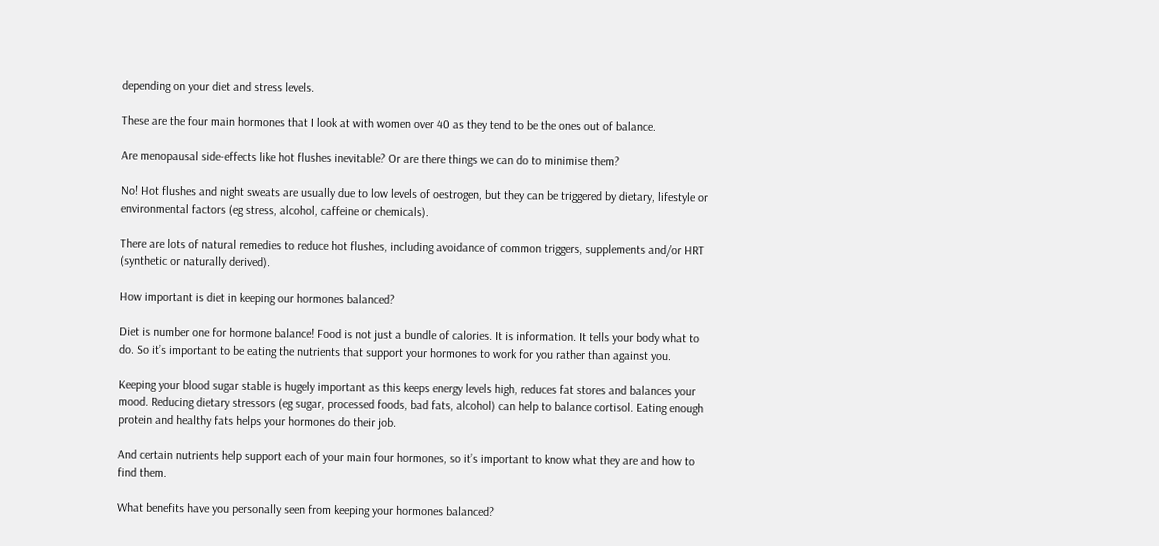depending on your diet and stress levels.

These are the four main hormones that I look at with women over 40 as they tend to be the ones out of balance.

Are menopausal side-effects like hot flushes inevitable? Or are there things we can do to minimise them?

No! Hot flushes and night sweats are usually due to low levels of oestrogen, but they can be triggered by dietary, lifestyle or environmental factors (eg stress, alcohol, caffeine or chemicals).

There are lots of natural remedies to reduce hot flushes, including avoidance of common triggers, supplements and/or HRT (synthetic or naturally derived).

How important is diet in keeping our hormones balanced?

Diet is number one for hormone balance! Food is not just a bundle of calories. It is information. It tells your body what to do. So it’s important to be eating the nutrients that support your hormones to work for you rather than against you.

Keeping your blood sugar stable is hugely important as this keeps energy levels high, reduces fat stores and balances your mood. Reducing dietary stressors (eg sugar, processed foods, bad fats, alcohol) can help to balance cortisol. Eating enough protein and healthy fats helps your hormones do their job.

And certain nutrients help support each of your main four hormones, so it’s important to know what they are and how to find them.

What benefits have you personally seen from keeping your hormones balanced?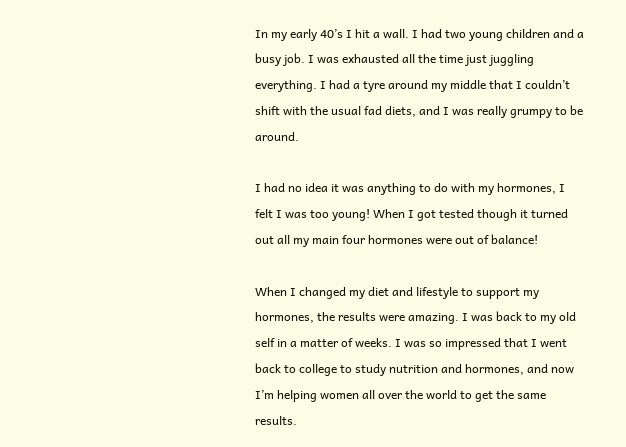In my early 40’s I hit a wall. I had two young children and a busy job. I was exhausted all the time just juggling everything. I had a tyre around my middle that I couldn’t shift with the usual fad diets, and I was really grumpy to be around.

I had no idea it was anything to do with my hormones, I felt I was too young! When I got tested though it turned out all my main four hormones were out of balance!

When I changed my diet and lifestyle to support my hormones, the results were amazing. I was back to my old self in a matter of weeks. I was so impressed that I went back to college to study nutrition and hormones, and now I’m helping women all over the world to get the same results.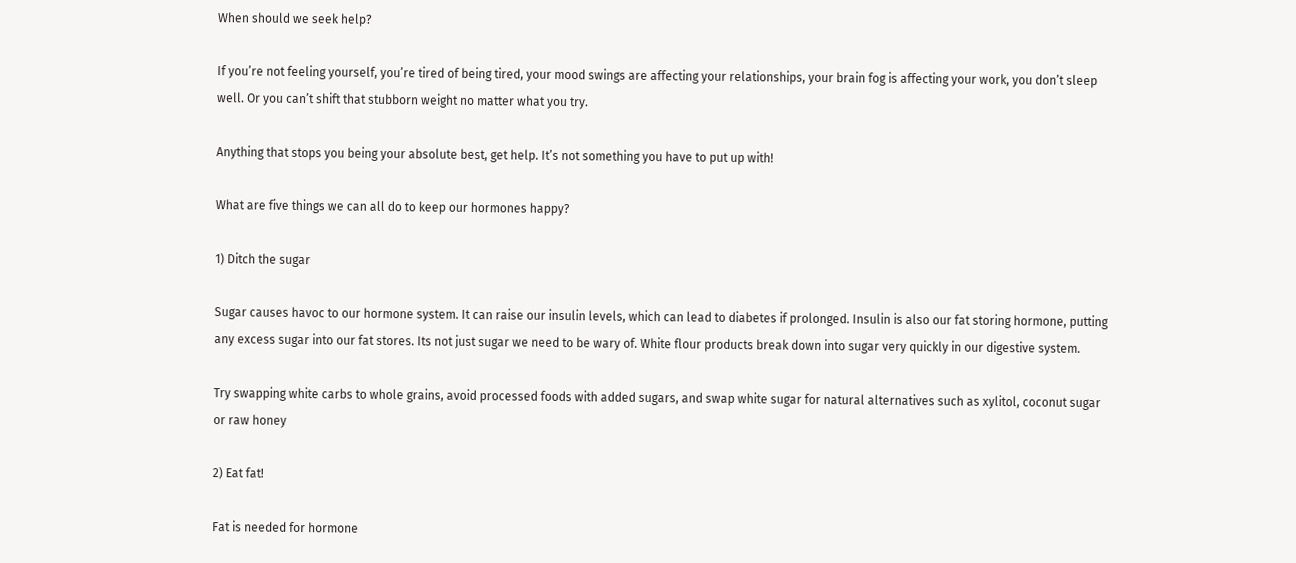When should we seek help?

If you’re not feeling yourself, you’re tired of being tired, your mood swings are affecting your relationships, your brain fog is affecting your work, you don’t sleep well. Or you can’t shift that stubborn weight no matter what you try.

Anything that stops you being your absolute best, get help. It’s not something you have to put up with!

What are five things we can all do to keep our hormones happy?

1) Ditch the sugar

Sugar causes havoc to our hormone system. It can raise our insulin levels, which can lead to diabetes if prolonged. Insulin is also our fat storing hormone, putting any excess sugar into our fat stores. Its not just sugar we need to be wary of. White flour products break down into sugar very quickly in our digestive system.

Try swapping white carbs to whole grains, avoid processed foods with added sugars, and swap white sugar for natural alternatives such as xylitol, coconut sugar or raw honey

2) Eat fat!

Fat is needed for hormone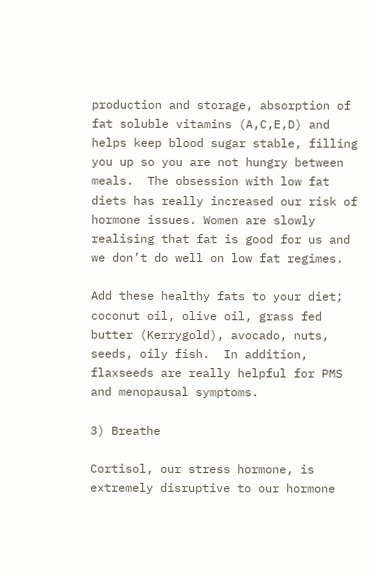production and storage, absorption of fat soluble vitamins (A,C,E,D) and helps keep blood sugar stable, filling you up so you are not hungry between meals.  The obsession with low fat diets has really increased our risk of hormone issues. Women are slowly realising that fat is good for us and we don’t do well on low fat regimes.

Add these healthy fats to your diet; coconut oil, olive oil, grass fed butter (Kerrygold), avocado, nuts, seeds, oily fish.  In addition, flaxseeds are really helpful for PMS and menopausal symptoms.

3) Breathe

Cortisol, our stress hormone, is extremely disruptive to our hormone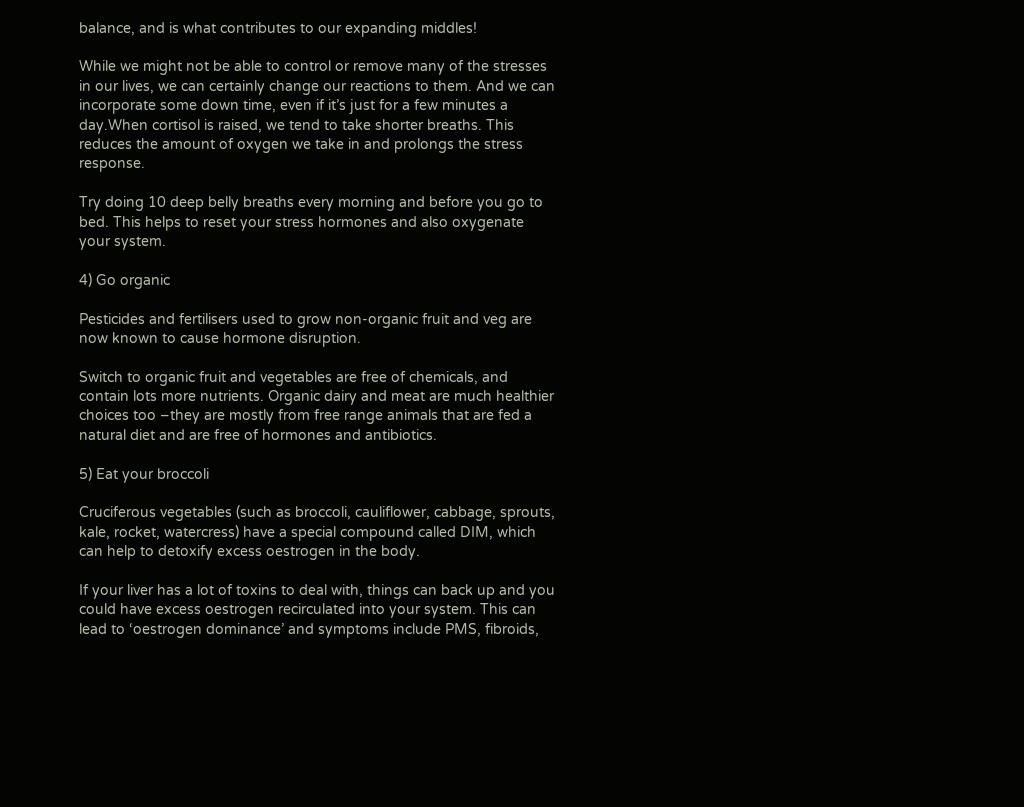balance, and is what contributes to our expanding middles!

While we might not be able to control or remove many of the stresses in our lives, we can certainly change our reactions to them. And we can incorporate some down time, even if it’s just for a few minutes a day.When cortisol is raised, we tend to take shorter breaths. This reduces the amount of oxygen we take in and prolongs the stress response.

Try doing 10 deep belly breaths every morning and before you go to bed. This helps to reset your stress hormones and also oxygenate your system.

4) Go organic

Pesticides and fertilisers used to grow non-organic fruit and veg are now known to cause hormone disruption.

Switch to organic fruit and vegetables are free of chemicals, and contain lots more nutrients. Organic dairy and meat are much healthier choices too –they are mostly from free range animals that are fed a natural diet and are free of hormones and antibiotics.

5) Eat your broccoli

Cruciferous vegetables (such as broccoli, cauliflower, cabbage, sprouts, kale, rocket, watercress) have a special compound called DIM, which can help to detoxify excess oestrogen in the body.

If your liver has a lot of toxins to deal with, things can back up and you could have excess oestrogen recirculated into your system. This can lead to ‘oestrogen dominance’ and symptoms include PMS, fibroids,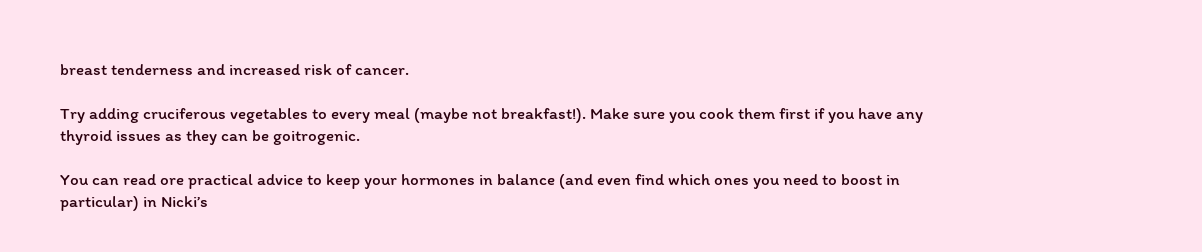breast tenderness and increased risk of cancer.

Try adding cruciferous vegetables to every meal (maybe not breakfast!). Make sure you cook them first if you have any thyroid issues as they can be goitrogenic.

You can read ore practical advice to keep your hormones in balance (and even find which ones you need to boost in particular) in Nicki’s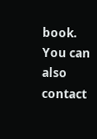book. You can also contact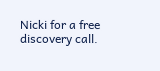Nicki for a free discovery call.